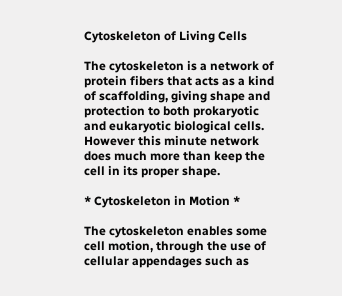Cytoskeleton of Living Cells

The cytoskeleton is a network of protein fibers that acts as a kind of scaffolding, giving shape and protection to both prokaryotic and eukaryotic biological cells. However this minute network does much more than keep the cell in its proper shape.

* Cytoskeleton in Motion *

The cytoskeleton enables some cell motion, through the use of cellular appendages such as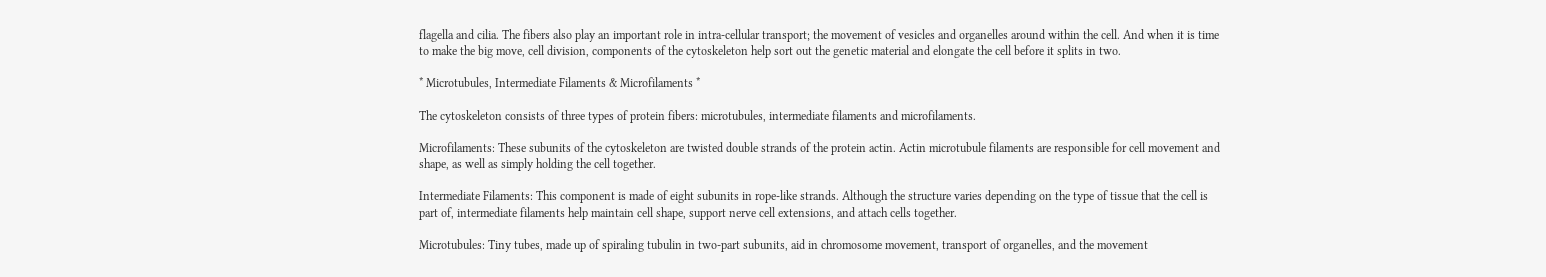flagella and cilia. The fibers also play an important role in intra-cellular transport; the movement of vesicles and organelles around within the cell. And when it is time to make the big move, cell division, components of the cytoskeleton help sort out the genetic material and elongate the cell before it splits in two.

* Microtubules, Intermediate Filaments & Microfilaments *

The cytoskeleton consists of three types of protein fibers: microtubules, intermediate filaments and microfilaments.

Microfilaments: These subunits of the cytoskeleton are twisted double strands of the protein actin. Actin microtubule filaments are responsible for cell movement and shape, as well as simply holding the cell together.

Intermediate Filaments: This component is made of eight subunits in rope-like strands. Although the structure varies depending on the type of tissue that the cell is part of, intermediate filaments help maintain cell shape, support nerve cell extensions, and attach cells together.

Microtubules: Tiny tubes, made up of spiraling tubulin in two-part subunits, aid in chromosome movement, transport of organelles, and the movement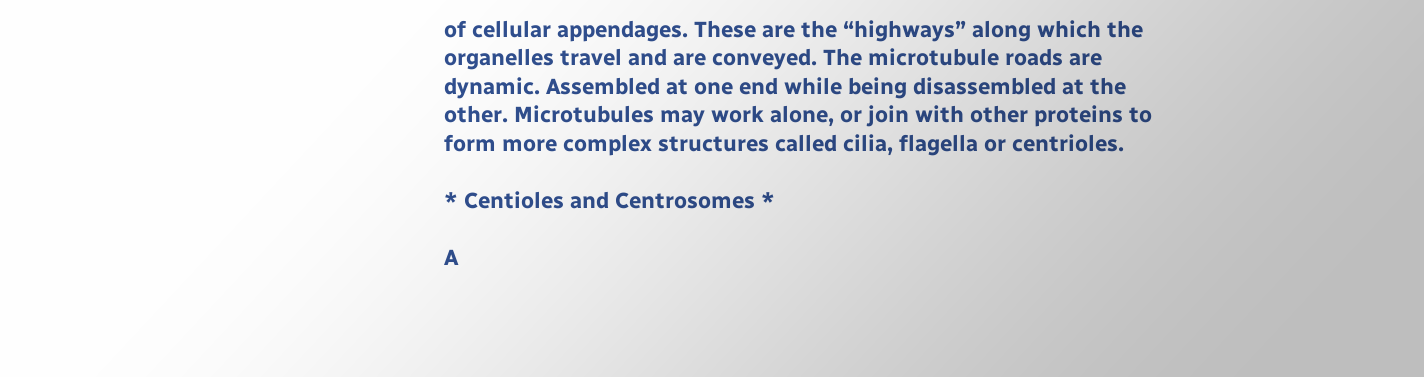of cellular appendages. These are the “highways” along which the organelles travel and are conveyed. The microtubule roads are dynamic. Assembled at one end while being disassembled at the other. Microtubules may work alone, or join with other proteins to form more complex structures called cilia, flagella or centrioles.

* Centioles and Centrosomes *

A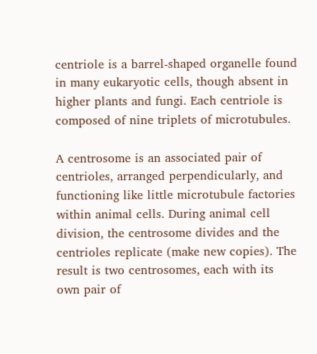centriole is a barrel-shaped organelle found in many eukaryotic cells, though absent in higher plants and fungi. Each centriole is composed of nine triplets of microtubules.

A centrosome is an associated pair of centrioles, arranged perpendicularly, and functioning like little microtubule factories within animal cells. During animal cell division, the centrosome divides and the centrioles replicate (make new copies). The result is two centrosomes, each with its own pair of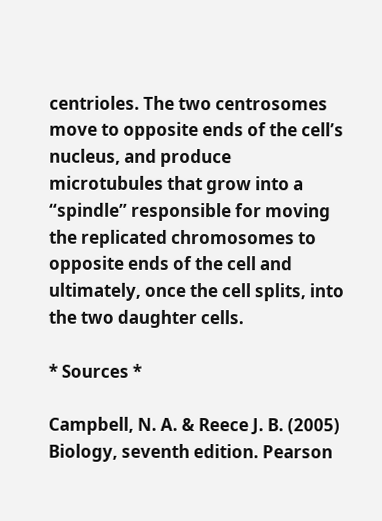centrioles. The two centrosomes move to opposite ends of the cell’s nucleus, and produce microtubules that grow into a “spindle” responsible for moving the replicated chromosomes to opposite ends of the cell and ultimately, once the cell splits, into the two daughter cells.

* Sources *

Campbell, N. A. & Reece J. B. (2005) Biology, seventh edition. Pearson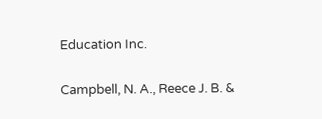Education Inc.

Campbell, N. A., Reece J. B. &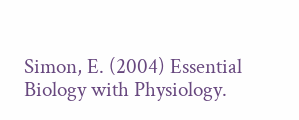Simon, E. (2004) Essential Biology with Physiology.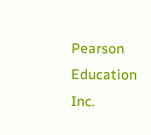Pearson Education Inc.